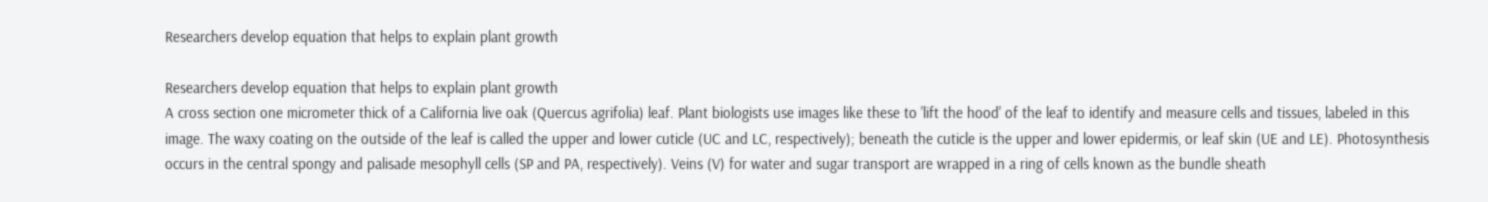Researchers develop equation that helps to explain plant growth

Researchers develop equation that helps to explain plant growth
A cross section one micrometer thick of a California live oak (Quercus agrifolia) leaf. Plant biologists use images like these to 'lift the hood' of the leaf to identify and measure cells and tissues, labeled in this image. The waxy coating on the outside of the leaf is called the upper and lower cuticle (UC and LC, respectively); beneath the cuticle is the upper and lower epidermis, or leaf skin (UE and LE). Photosynthesis occurs in the central spongy and palisade mesophyll cells (SP and PA, respectively). Veins (V) for water and sugar transport are wrapped in a ring of cells known as the bundle sheath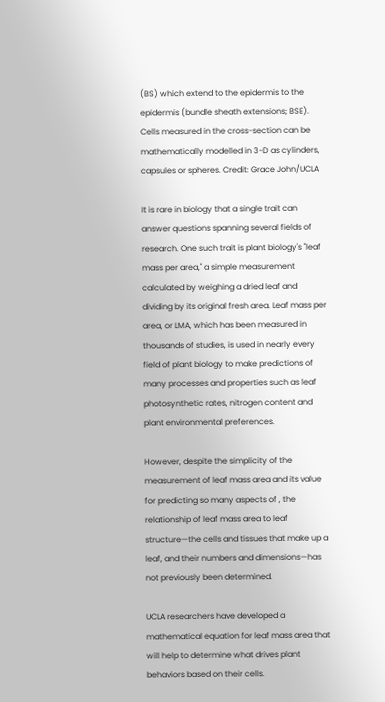(BS) which extend to the epidermis to the epidermis (bundle sheath extensions; BSE). Cells measured in the cross-section can be mathematically modelled in 3-D as cylinders, capsules or spheres. Credit: Grace John/UCLA

It is rare in biology that a single trait can answer questions spanning several fields of research. One such trait is plant biology's "leaf mass per area," a simple measurement calculated by weighing a dried leaf and dividing by its original fresh area. Leaf mass per area, or LMA, which has been measured in thousands of studies, is used in nearly every field of plant biology to make predictions of many processes and properties such as leaf photosynthetic rates, nitrogen content and plant environmental preferences.

However, despite the simplicity of the measurement of leaf mass area and its value for predicting so many aspects of , the relationship of leaf mass area to leaf structure—the cells and tissues that make up a leaf, and their numbers and dimensions—has not previously been determined.

UCLA researchers have developed a mathematical equation for leaf mass area that will help to determine what drives plant behaviors based on their cells.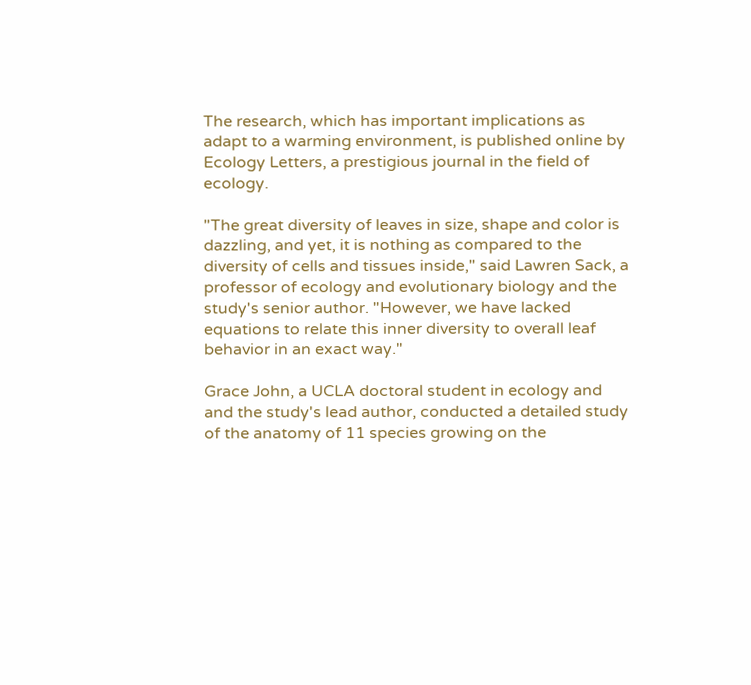The research, which has important implications as adapt to a warming environment, is published online by Ecology Letters, a prestigious journal in the field of ecology.

"The great diversity of leaves in size, shape and color is dazzling, and yet, it is nothing as compared to the diversity of cells and tissues inside," said Lawren Sack, a professor of ecology and evolutionary biology and the study's senior author. "However, we have lacked equations to relate this inner diversity to overall leaf behavior in an exact way."

Grace John, a UCLA doctoral student in ecology and and the study's lead author, conducted a detailed study of the anatomy of 11 species growing on the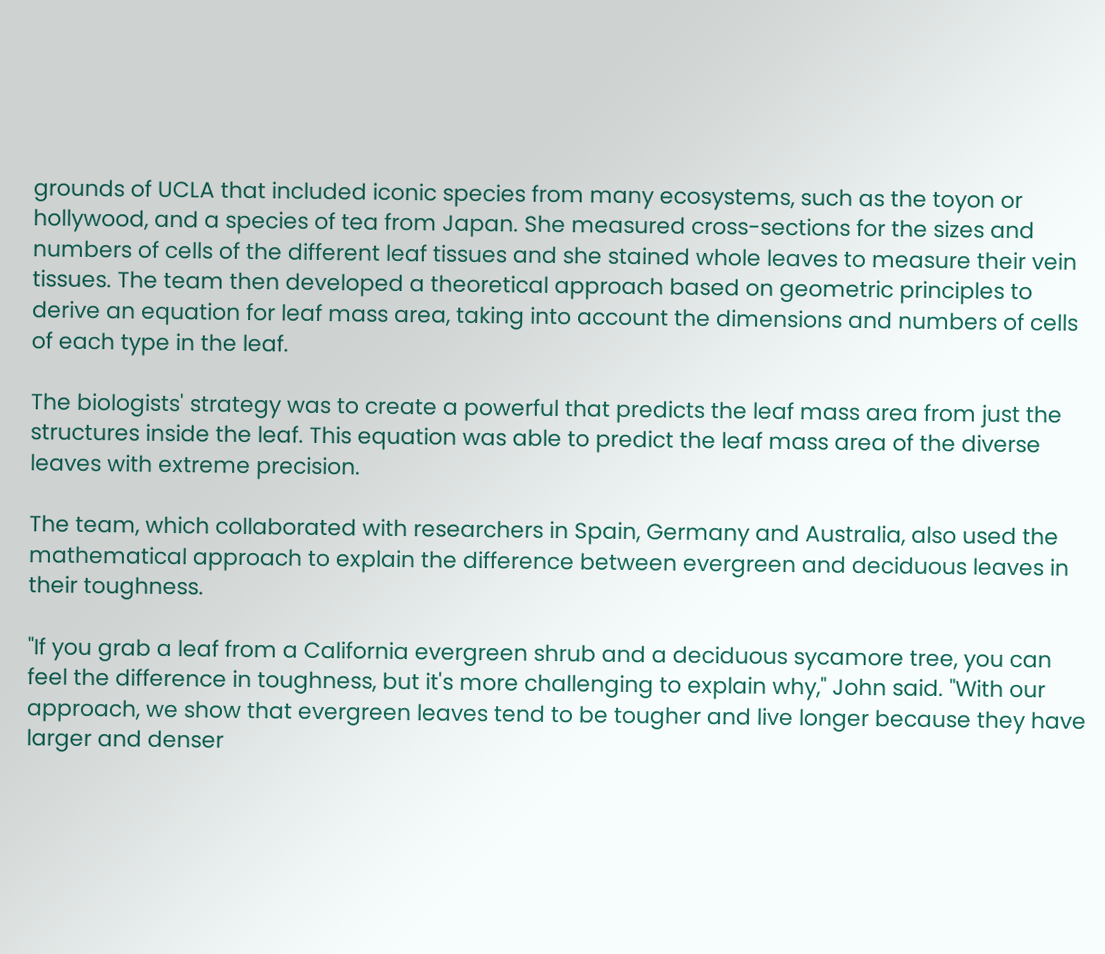grounds of UCLA that included iconic species from many ecosystems, such as the toyon or hollywood, and a species of tea from Japan. She measured cross-sections for the sizes and numbers of cells of the different leaf tissues and she stained whole leaves to measure their vein tissues. The team then developed a theoretical approach based on geometric principles to derive an equation for leaf mass area, taking into account the dimensions and numbers of cells of each type in the leaf.

The biologists' strategy was to create a powerful that predicts the leaf mass area from just the structures inside the leaf. This equation was able to predict the leaf mass area of the diverse leaves with extreme precision.

The team, which collaborated with researchers in Spain, Germany and Australia, also used the mathematical approach to explain the difference between evergreen and deciduous leaves in their toughness.

"If you grab a leaf from a California evergreen shrub and a deciduous sycamore tree, you can feel the difference in toughness, but it's more challenging to explain why," John said. "With our approach, we show that evergreen leaves tend to be tougher and live longer because they have larger and denser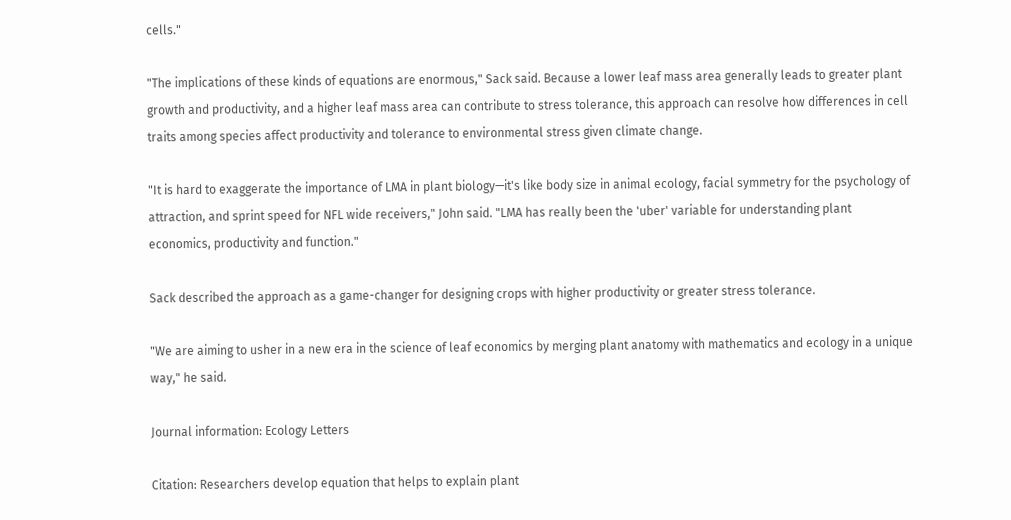cells."

"The implications of these kinds of equations are enormous," Sack said. Because a lower leaf mass area generally leads to greater plant growth and productivity, and a higher leaf mass area can contribute to stress tolerance, this approach can resolve how differences in cell traits among species affect productivity and tolerance to environmental stress given climate change.

"It is hard to exaggerate the importance of LMA in plant biology—it's like body size in animal ecology, facial symmetry for the psychology of attraction, and sprint speed for NFL wide receivers," John said. "LMA has really been the 'uber' variable for understanding plant economics, productivity and function."

Sack described the approach as a game-changer for designing crops with higher productivity or greater stress tolerance.

"We are aiming to usher in a new era in the science of leaf economics by merging plant anatomy with mathematics and ecology in a unique way," he said.

Journal information: Ecology Letters

Citation: Researchers develop equation that helps to explain plant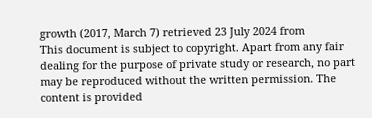growth (2017, March 7) retrieved 23 July 2024 from
This document is subject to copyright. Apart from any fair dealing for the purpose of private study or research, no part may be reproduced without the written permission. The content is provided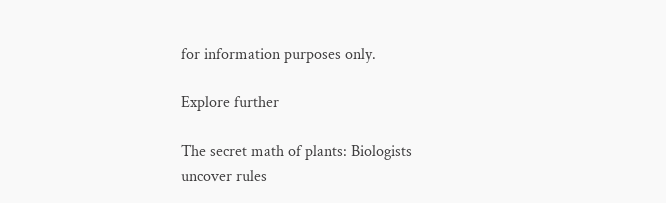for information purposes only.

Explore further

The secret math of plants: Biologists uncover rules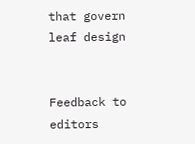that govern leaf design


Feedback to editors